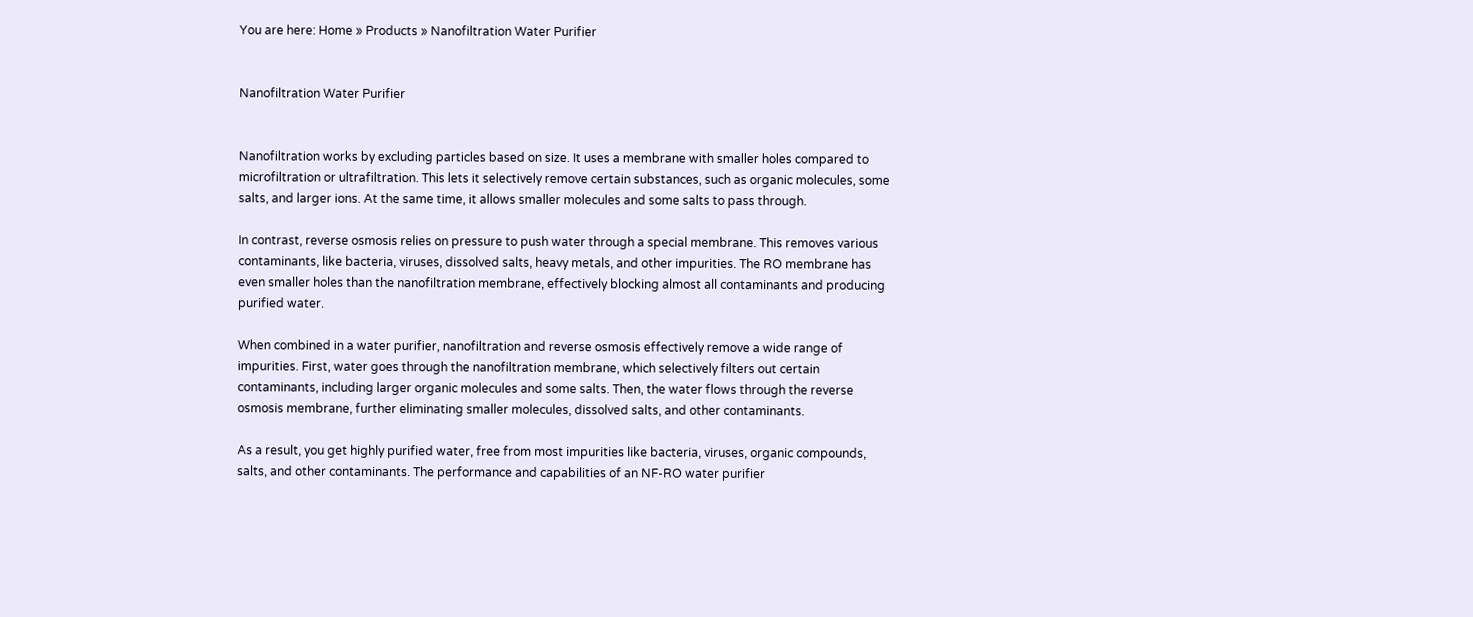You are here: Home » Products » Nanofiltration Water Purifier


Nanofiltration Water Purifier


Nanofiltration works by excluding particles based on size. It uses a membrane with smaller holes compared to microfiltration or ultrafiltration. This lets it selectively remove certain substances, such as organic molecules, some salts, and larger ions. At the same time, it allows smaller molecules and some salts to pass through.

In contrast, reverse osmosis relies on pressure to push water through a special membrane. This removes various contaminants, like bacteria, viruses, dissolved salts, heavy metals, and other impurities. The RO membrane has even smaller holes than the nanofiltration membrane, effectively blocking almost all contaminants and producing purified water.

When combined in a water purifier, nanofiltration and reverse osmosis effectively remove a wide range of impurities. First, water goes through the nanofiltration membrane, which selectively filters out certain contaminants, including larger organic molecules and some salts. Then, the water flows through the reverse osmosis membrane, further eliminating smaller molecules, dissolved salts, and other contaminants.

As a result, you get highly purified water, free from most impurities like bacteria, viruses, organic compounds, salts, and other contaminants. The performance and capabilities of an NF-RO water purifier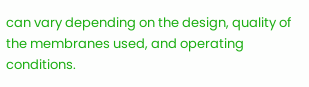can vary depending on the design, quality of the membranes used, and operating conditions.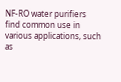NF-RO water purifiers find common use in various applications, such as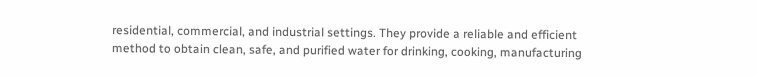residential, commercial, and industrial settings. They provide a reliable and efficient method to obtain clean, safe, and purified water for drinking, cooking, manufacturing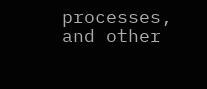processes, and other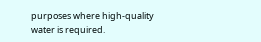purposes where high-quality water is required.